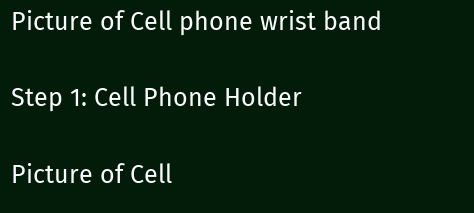Picture of Cell phone wrist band

Step 1: Cell Phone Holder

Picture of Cell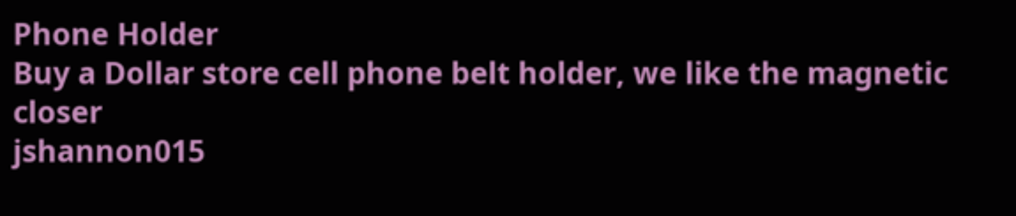Phone Holder
Buy a Dollar store cell phone belt holder, we like the magnetic closer
jshannon015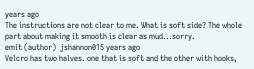years ago
The instructions are not clear to me. What is soft side? The whole part about making it smooth is clear as mud...sorry.
emit (author)  jshannon015 years ago
Velcro has two halves. one that is soft and the other with hooks,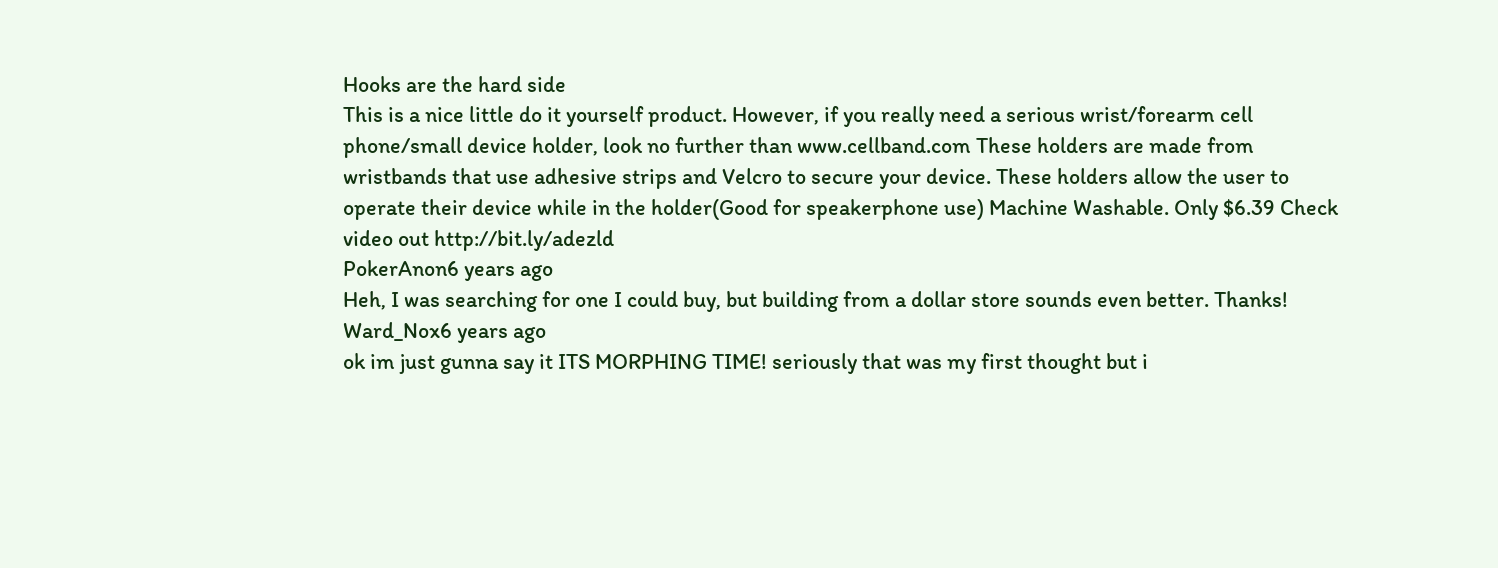Hooks are the hard side
This is a nice little do it yourself product. However, if you really need a serious wrist/forearm cell phone/small device holder, look no further than www.cellband.com These holders are made from wristbands that use adhesive strips and Velcro to secure your device. These holders allow the user to operate their device while in the holder(Good for speakerphone use) Machine Washable. Only $6.39 Check video out http://bit.ly/adezld
PokerAnon6 years ago
Heh, I was searching for one I could buy, but building from a dollar store sounds even better. Thanks!
Ward_Nox6 years ago
ok im just gunna say it ITS MORPHING TIME! seriously that was my first thought but i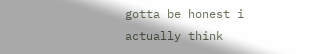gotta be honest i actually think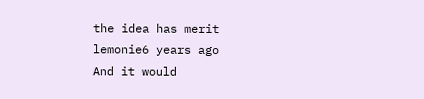the idea has merit
lemonie6 years ago
And it would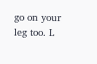go on your leg too. L